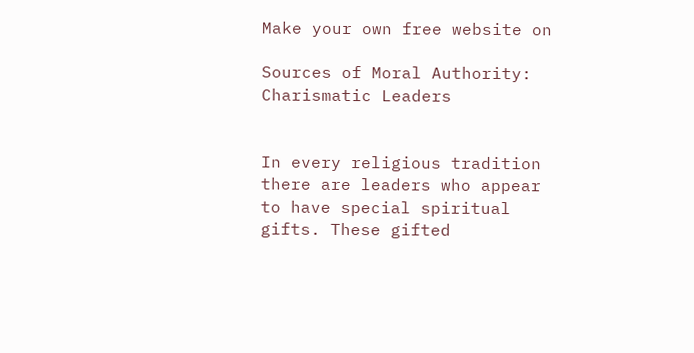Make your own free website on

Sources of Moral Authority: Charismatic Leaders


In every religious tradition there are leaders who appear to have special spiritual gifts. These gifted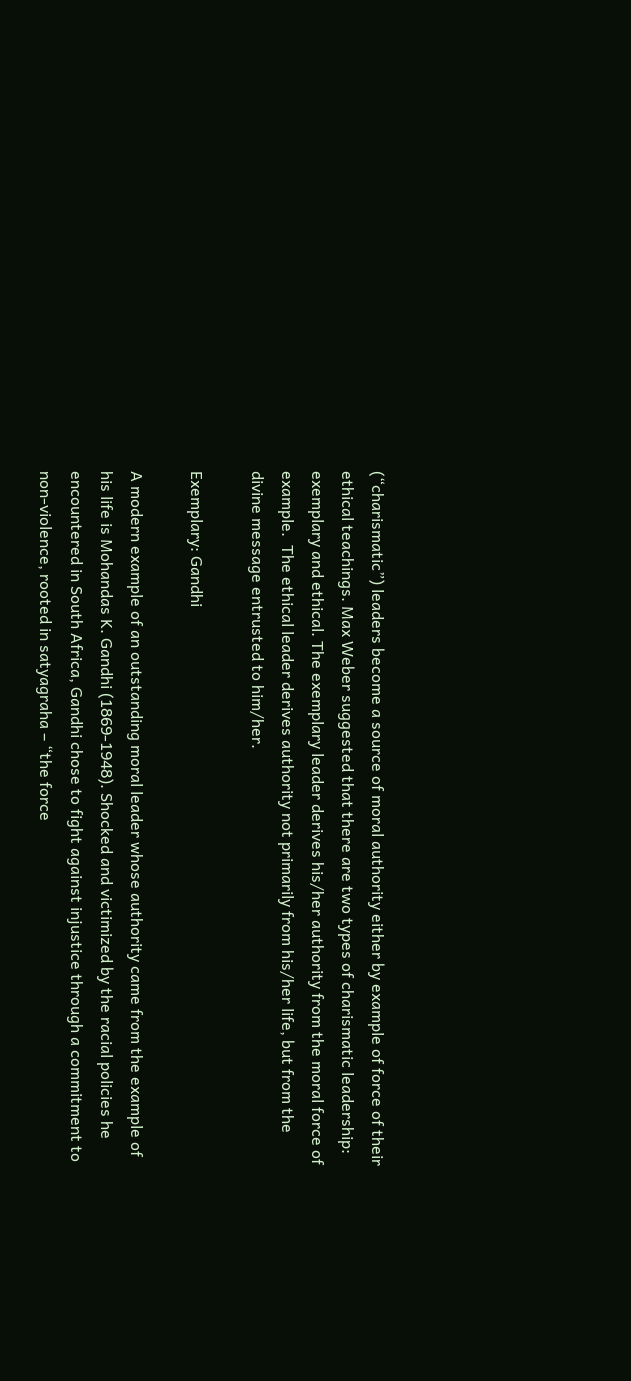(“charismatic”) leaders become a source of moral authority either by example of force of their ethical teachings. Max Weber suggested that there are two types of charismatic leadership: exemplary and ethical. The exemplary leader derives his/her authority from the moral force of example.  The ethical leader derives authority not primarily from his/her life, but from the divine message entrusted to him/her.

Exemplary: Gandhi

A modern example of an outstanding moral leader whose authority came from the example of his life is Mohandas K. Gandhi (1869-1948). Shocked and victimized by the racial policies he encountered in South Africa, Gandhi chose to fight against injustice through a commitment to non-violence, rooted in satyagraha – “the force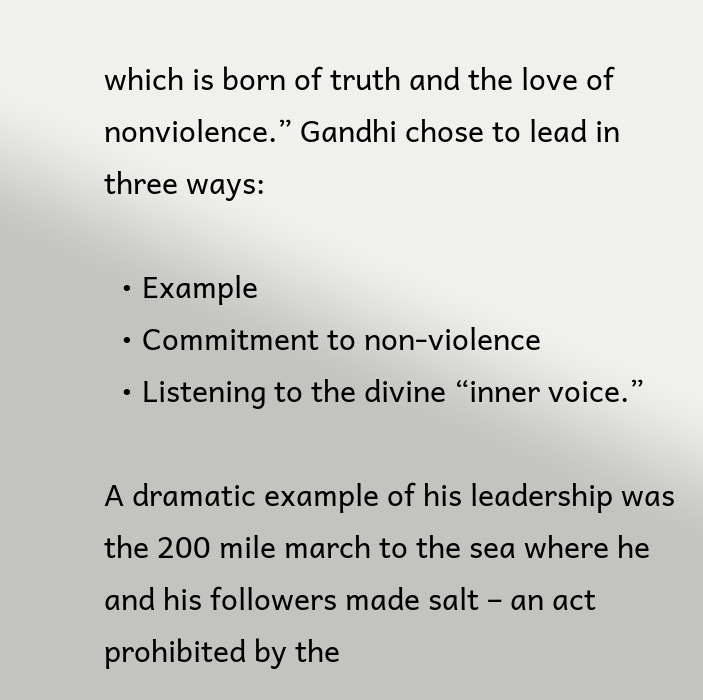which is born of truth and the love of nonviolence.” Gandhi chose to lead in three ways:

  • Example
  • Commitment to non-violence
  • Listening to the divine “inner voice.”

A dramatic example of his leadership was the 200 mile march to the sea where he and his followers made salt – an act prohibited by the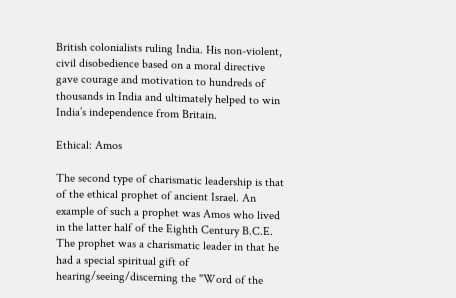British colonialists ruling India. His non-violent, civil disobedience based on a moral directive gave courage and motivation to hundreds of thousands in India and ultimately helped to win India’s independence from Britain.

Ethical: Amos

The second type of charismatic leadership is that of the ethical prophet of ancient Israel. An example of such a prophet was Amos who lived in the latter half of the Eighth Century B.C.E. The prophet was a charismatic leader in that he had a special spiritual gift of hearing/seeing/discerning the "Word of the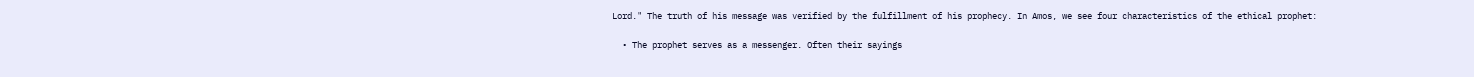Lord." The truth of his message was verified by the fulfillment of his prophecy. In Amos, we see four characteristics of the ethical prophet:

  • The prophet serves as a messenger. Often their sayings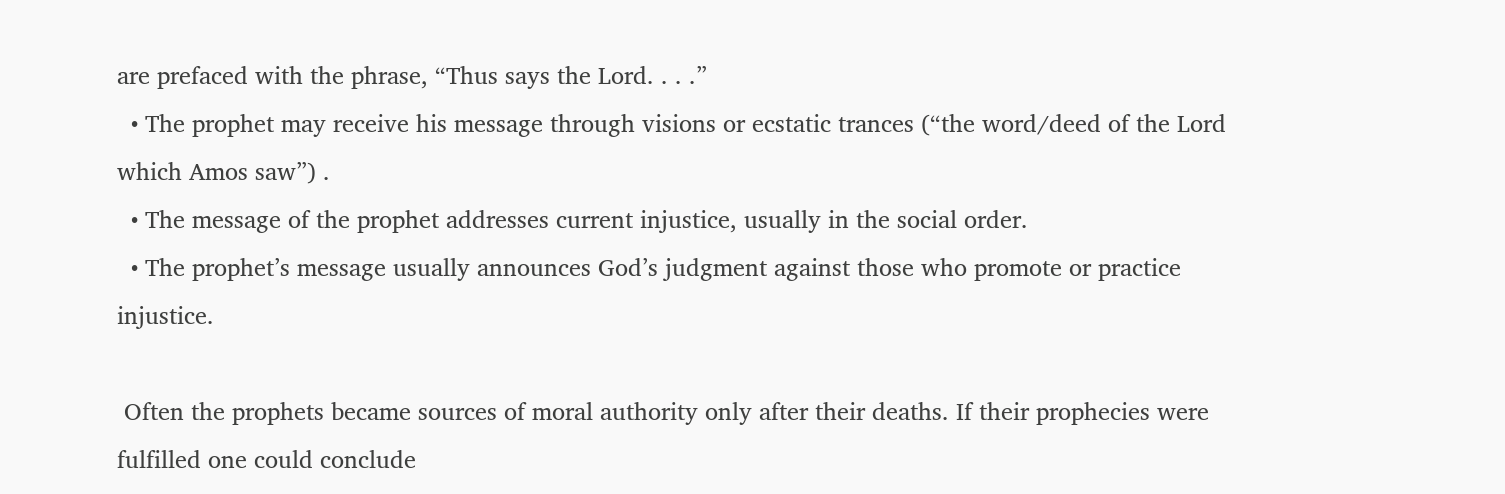are prefaced with the phrase, “Thus says the Lord. . . .”
  • The prophet may receive his message through visions or ecstatic trances (“the word/deed of the Lord which Amos saw”) .
  • The message of the prophet addresses current injustice, usually in the social order.
  • The prophet’s message usually announces God’s judgment against those who promote or practice injustice.

 Often the prophets became sources of moral authority only after their deaths. If their prophecies were fulfilled one could conclude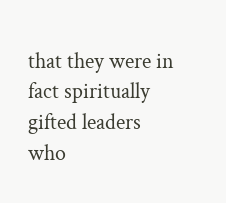that they were in fact spiritually gifted leaders who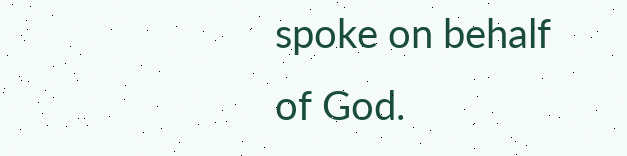spoke on behalf of God.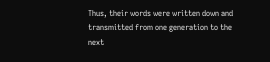Thus, their words were written down and transmitted from one generation to the next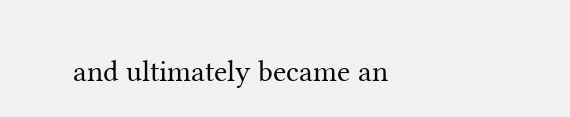and ultimately became an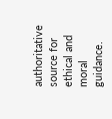authoritative source for ethical and moral guidance.